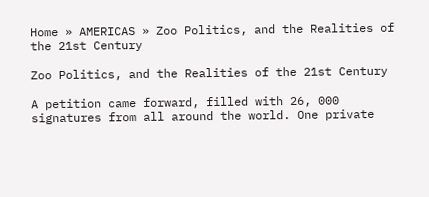Home » AMERICAS » Zoo Politics, and the Realities of the 21st Century

Zoo Politics, and the Realities of the 21st Century

A petition came forward, filled with 26, 000 signatures from all around the world. One private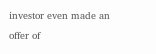investor even made an offer of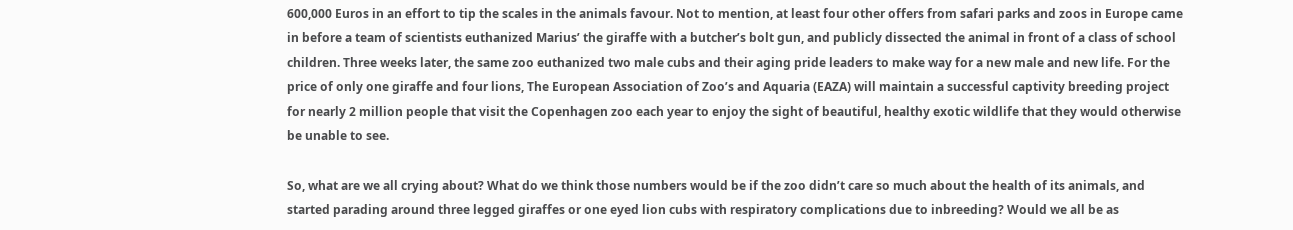600,000 Euros in an effort to tip the scales in the animals favour. Not to mention, at least four other offers from safari parks and zoos in Europe came in before a team of scientists euthanized Marius’ the giraffe with a butcher’s bolt gun, and publicly dissected the animal in front of a class of school children. Three weeks later, the same zoo euthanized two male cubs and their aging pride leaders to make way for a new male and new life. For the price of only one giraffe and four lions, The European Association of Zoo’s and Aquaria (EAZA) will maintain a successful captivity breeding project for nearly 2 million people that visit the Copenhagen zoo each year to enjoy the sight of beautiful, healthy exotic wildlife that they would otherwise be unable to see.

So, what are we all crying about? What do we think those numbers would be if the zoo didn’t care so much about the health of its animals, and started parading around three legged giraffes or one eyed lion cubs with respiratory complications due to inbreeding? Would we all be as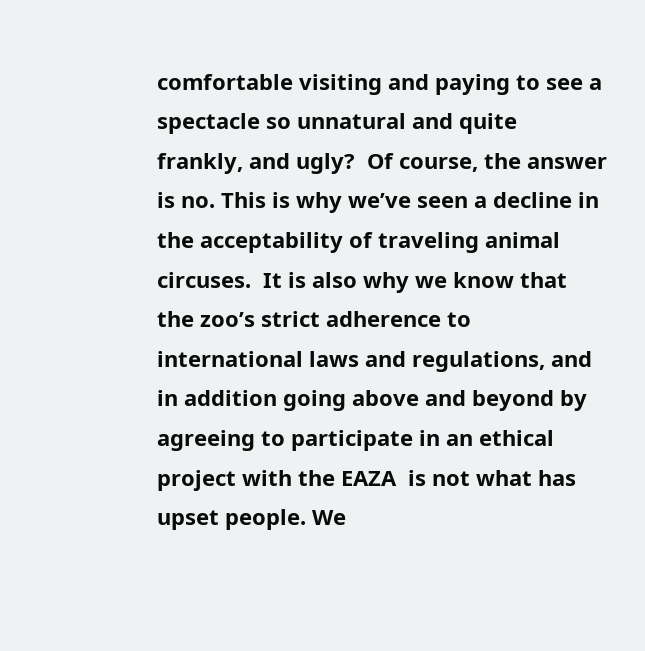comfortable visiting and paying to see a spectacle so unnatural and quite frankly, and ugly?  Of course, the answer is no. This is why we’ve seen a decline in the acceptability of traveling animal circuses.  It is also why we know that the zoo’s strict adherence to international laws and regulations, and in addition going above and beyond by agreeing to participate in an ethical project with the EAZA  is not what has upset people. We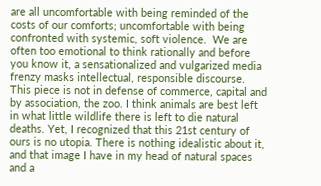are all uncomfortable with being reminded of the costs of our comforts; uncomfortable with being confronted with systemic, soft violence.  We are often too emotional to think rationally and before you know it, a sensationalized and vulgarized media frenzy masks intellectual, responsible discourse. This piece is not in defense of commerce, capital and by association, the zoo. I think animals are best left in what little wildlife there is left to die natural deaths. Yet, I recognized that this 21st century of ours is no utopia. There is nothing idealistic about it, and that image I have in my head of natural spaces and a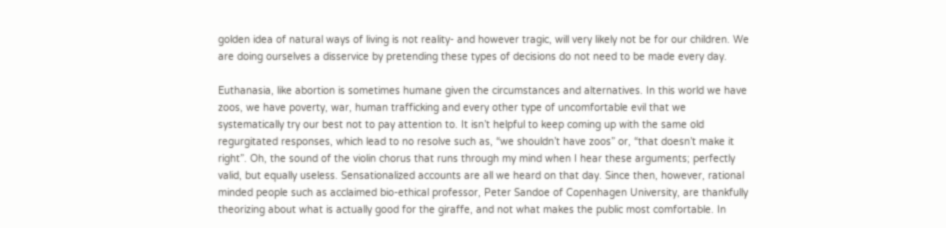golden idea of natural ways of living is not reality- and however tragic, will very likely not be for our children. We are doing ourselves a disservice by pretending these types of decisions do not need to be made every day.

Euthanasia, like abortion is sometimes humane given the circumstances and alternatives. In this world we have zoos, we have poverty, war, human trafficking and every other type of uncomfortable evil that we systematically try our best not to pay attention to. It isn’t helpful to keep coming up with the same old regurgitated responses, which lead to no resolve such as, “we shouldn’t have zoos” or, “that doesn’t make it right”. Oh, the sound of the violin chorus that runs through my mind when I hear these arguments; perfectly valid, but equally useless. Sensationalized accounts are all we heard on that day. Since then, however, rational minded people such as acclaimed bio-ethical professor, Peter Sandoe of Copenhagen University, are thankfully theorizing about what is actually good for the giraffe, and not what makes the public most comfortable. In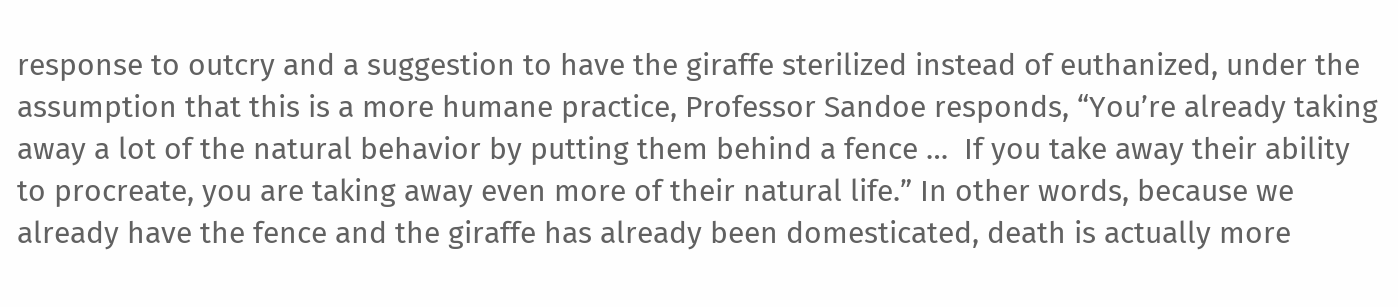response to outcry and a suggestion to have the giraffe sterilized instead of euthanized, under the assumption that this is a more humane practice, Professor Sandoe responds, “You’re already taking away a lot of the natural behavior by putting them behind a fence …  If you take away their ability to procreate, you are taking away even more of their natural life.” In other words, because we already have the fence and the giraffe has already been domesticated, death is actually more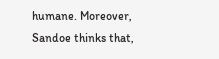humane. Moreover, Sandoe thinks that,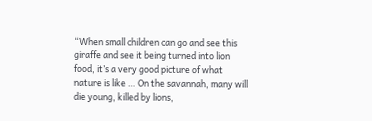“When small children can go and see this giraffe and see it being turned into lion food, it’s a very good picture of what nature is like … On the savannah, many will die young, killed by lions,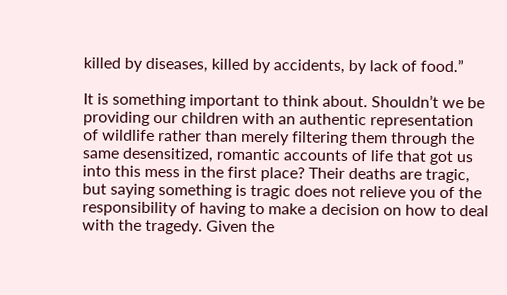killed by diseases, killed by accidents, by lack of food.”

It is something important to think about. Shouldn’t we be providing our children with an authentic representation of wildlife rather than merely filtering them through the same desensitized, romantic accounts of life that got us into this mess in the first place? Their deaths are tragic, but saying something is tragic does not relieve you of the responsibility of having to make a decision on how to deal with the tragedy. Given the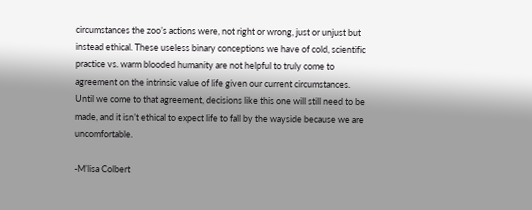circumstances the zoo’s actions were, not right or wrong, just or unjust but instead ethical. These useless binary conceptions we have of cold, scientific practice vs. warm blooded humanity are not helpful to truly come to agreement on the intrinsic value of life given our current circumstances. Until we come to that agreement, decisions like this one will still need to be made, and it isn’t ethical to expect life to fall by the wayside because we are uncomfortable.

-M’lisa Colbert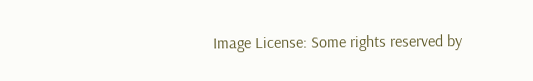Image License: Some rights reserved by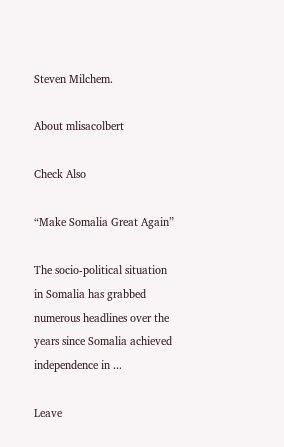Steven Milchem.

About mlisacolbert

Check Also

“Make Somalia Great Again”

The socio-political situation in Somalia has grabbed numerous headlines over the years since Somalia achieved independence in ...

Leave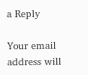a Reply

Your email address will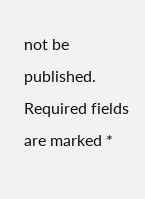not be published. Required fields are marked *